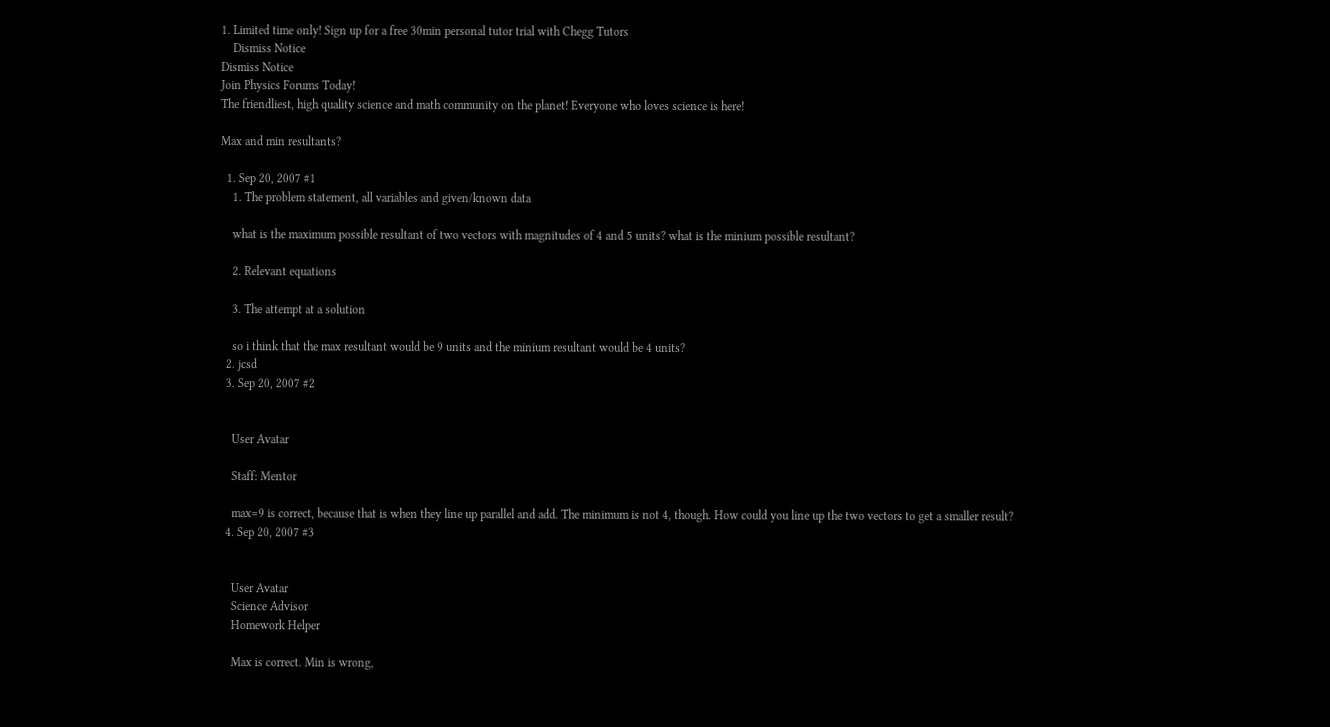1. Limited time only! Sign up for a free 30min personal tutor trial with Chegg Tutors
    Dismiss Notice
Dismiss Notice
Join Physics Forums Today!
The friendliest, high quality science and math community on the planet! Everyone who loves science is here!

Max and min resultants?

  1. Sep 20, 2007 #1
    1. The problem statement, all variables and given/known data

    what is the maximum possible resultant of two vectors with magnitudes of 4 and 5 units? what is the minium possible resultant?

    2. Relevant equations

    3. The attempt at a solution

    so i think that the max resultant would be 9 units and the minium resultant would be 4 units?
  2. jcsd
  3. Sep 20, 2007 #2


    User Avatar

    Staff: Mentor

    max=9 is correct, because that is when they line up parallel and add. The minimum is not 4, though. How could you line up the two vectors to get a smaller result?
  4. Sep 20, 2007 #3


    User Avatar
    Science Advisor
    Homework Helper

    Max is correct. Min is wrong,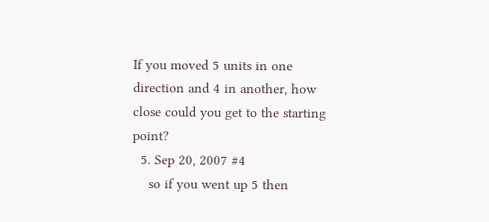If you moved 5 units in one direction and 4 in another, how close could you get to the starting point?
  5. Sep 20, 2007 #4
    so if you went up 5 then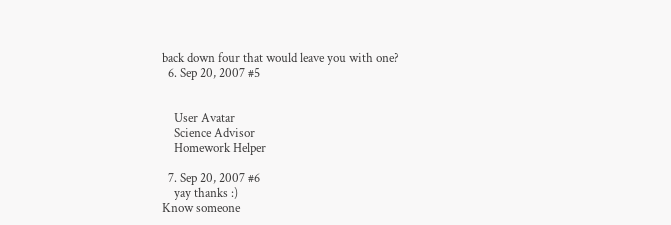back down four that would leave you with one?
  6. Sep 20, 2007 #5


    User Avatar
    Science Advisor
    Homework Helper

  7. Sep 20, 2007 #6
    yay thanks :)
Know someone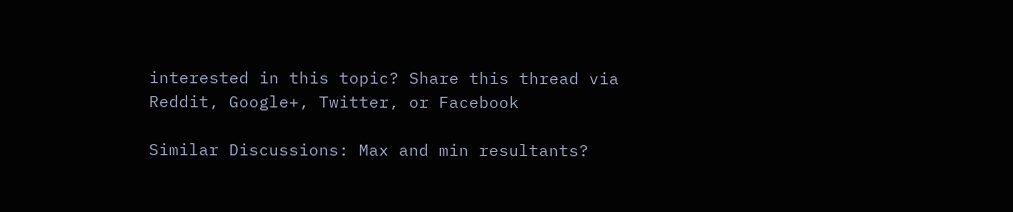interested in this topic? Share this thread via Reddit, Google+, Twitter, or Facebook

Similar Discussions: Max and min resultants?